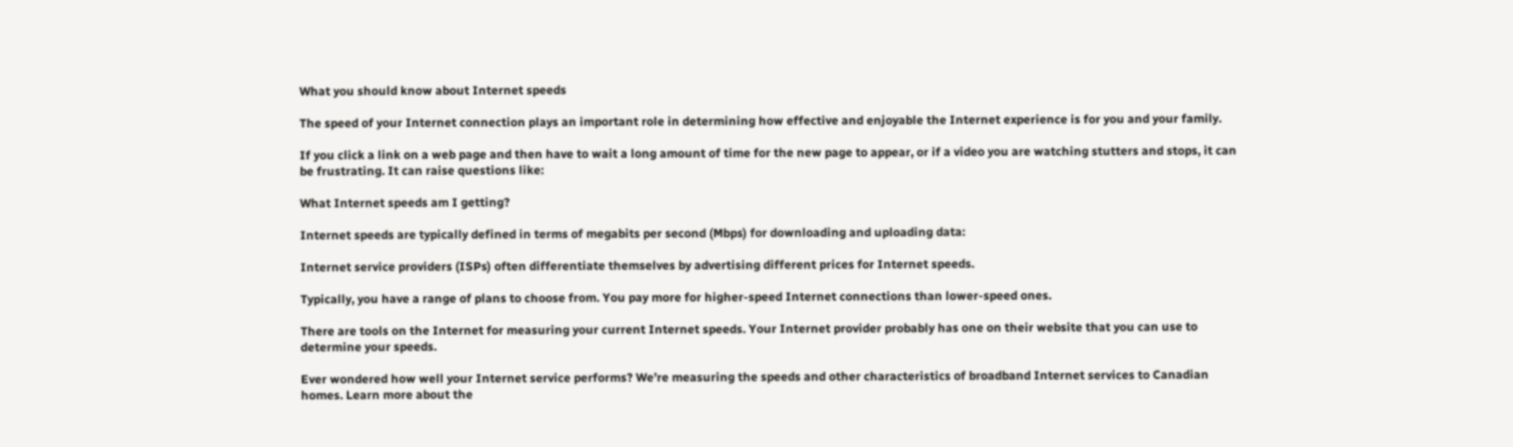What you should know about Internet speeds

The speed of your Internet connection plays an important role in determining how effective and enjoyable the Internet experience is for you and your family.

If you click a link on a web page and then have to wait a long amount of time for the new page to appear, or if a video you are watching stutters and stops, it can be frustrating. It can raise questions like:

What Internet speeds am I getting?

Internet speeds are typically defined in terms of megabits per second (Mbps) for downloading and uploading data:

Internet service providers (ISPs) often differentiate themselves by advertising different prices for Internet speeds.

Typically, you have a range of plans to choose from. You pay more for higher-speed Internet connections than lower-speed ones.

There are tools on the Internet for measuring your current Internet speeds. Your Internet provider probably has one on their website that you can use to determine your speeds.

Ever wondered how well your Internet service performs? We’re measuring the speeds and other characteristics of broadband Internet services to Canadian homes. Learn more about the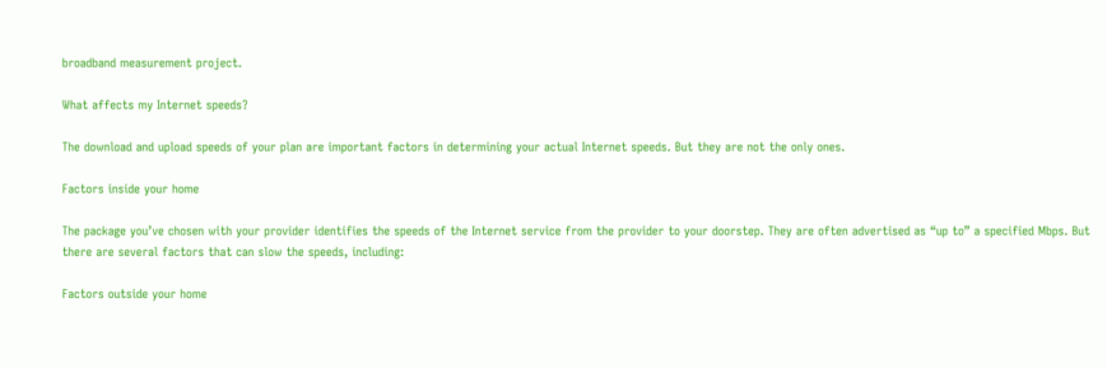broadband measurement project.

What affects my Internet speeds?

The download and upload speeds of your plan are important factors in determining your actual Internet speeds. But they are not the only ones.

Factors inside your home

The package you’ve chosen with your provider identifies the speeds of the Internet service from the provider to your doorstep. They are often advertised as “up to” a specified Mbps. But there are several factors that can slow the speeds, including:

Factors outside your home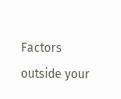Factors outside your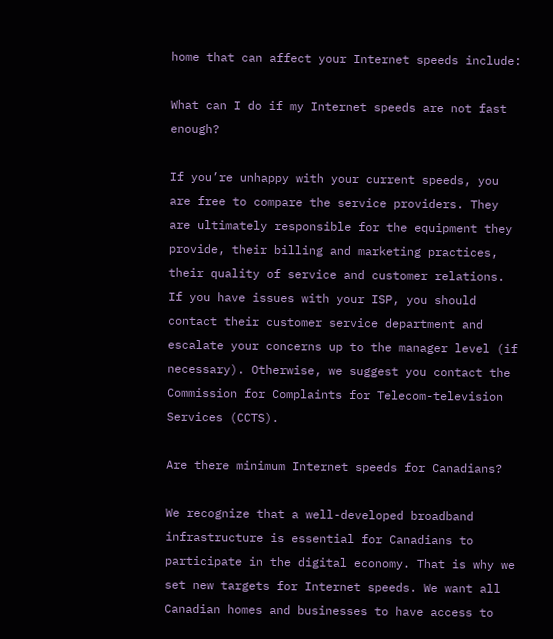home that can affect your Internet speeds include:

What can I do if my Internet speeds are not fast enough?

If you’re unhappy with your current speeds, you are free to compare the service providers. They are ultimately responsible for the equipment they provide, their billing and marketing practices, their quality of service and customer relations. If you have issues with your ISP, you should contact their customer service department and escalate your concerns up to the manager level (if necessary). Otherwise, we suggest you contact the Commission for Complaints for Telecom-television Services (CCTS).

Are there minimum Internet speeds for Canadians?

We recognize that a well-developed broadband infrastructure is essential for Canadians to participate in the digital economy. That is why we set new targets for Internet speeds. We want all Canadian homes and businesses to have access to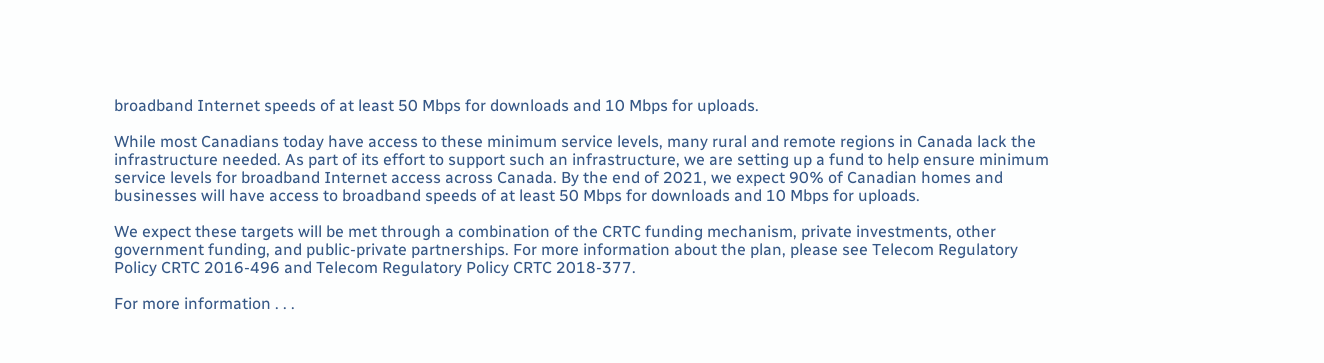broadband Internet speeds of at least 50 Mbps for downloads and 10 Mbps for uploads.

While most Canadians today have access to these minimum service levels, many rural and remote regions in Canada lack the infrastructure needed. As part of its effort to support such an infrastructure, we are setting up a fund to help ensure minimum service levels for broadband Internet access across Canada. By the end of 2021, we expect 90% of Canadian homes and businesses will have access to broadband speeds of at least 50 Mbps for downloads and 10 Mbps for uploads.

We expect these targets will be met through a combination of the CRTC funding mechanism, private investments, other government funding, and public-private partnerships. For more information about the plan, please see Telecom Regulatory Policy CRTC 2016-496 and Telecom Regulatory Policy CRTC 2018-377.

For more information . . .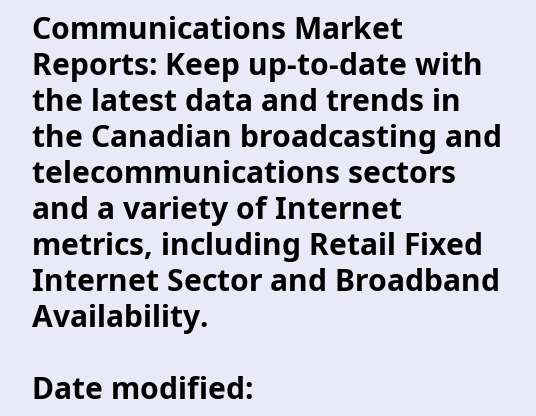Communications Market Reports: Keep up-to-date with the latest data and trends in the Canadian broadcasting and telecommunications sectors and a variety of Internet metrics, including Retail Fixed Internet Sector and Broadband Availability.

Date modified: